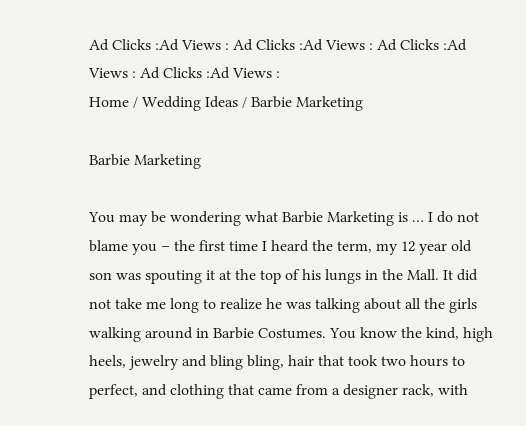Ad Clicks :Ad Views : Ad Clicks :Ad Views : Ad Clicks :Ad Views : Ad Clicks :Ad Views :
Home / Wedding Ideas / Barbie Marketing

Barbie Marketing

You may be wondering what Barbie Marketing is … I do not blame you – the first time I heard the term, my 12 year old son was spouting it at the top of his lungs in the Mall. It did not take me long to realize he was talking about all the girls walking around in Barbie Costumes. You know the kind, high heels, jewelry and bling bling, hair that took two hours to perfect, and clothing that came from a designer rack, with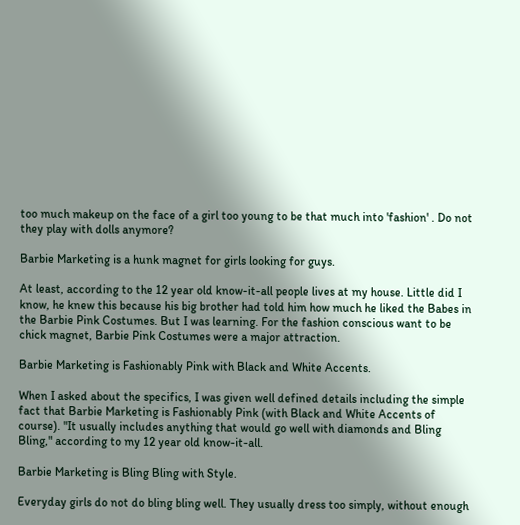too much makeup on the face of a girl too young to be that much into 'fashion' . Do not they play with dolls anymore?

Barbie Marketing is a hunk magnet for girls looking for guys.

At least, according to the 12 year old know-it-all people lives at my house. Little did I know, he knew this because his big brother had told him how much he liked the Babes in the Barbie Pink Costumes. But I was learning. For the fashion conscious want to be chick magnet, Barbie Pink Costumes were a major attraction.

Barbie Marketing is Fashionably Pink with Black and White Accents.

When I asked about the specifics, I was given well defined details including the simple fact that Barbie Marketing is Fashionably Pink (with Black and White Accents of course). "It usually includes anything that would go well with diamonds and Bling Bling," according to my 12 year old know-it-all.

Barbie Marketing is Bling Bling with Style.

Everyday girls do not do bling bling well. They usually dress too simply, without enough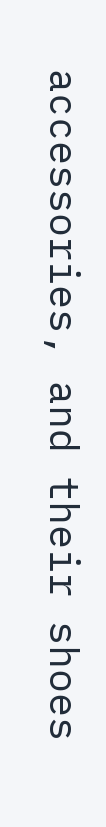accessories, and their shoes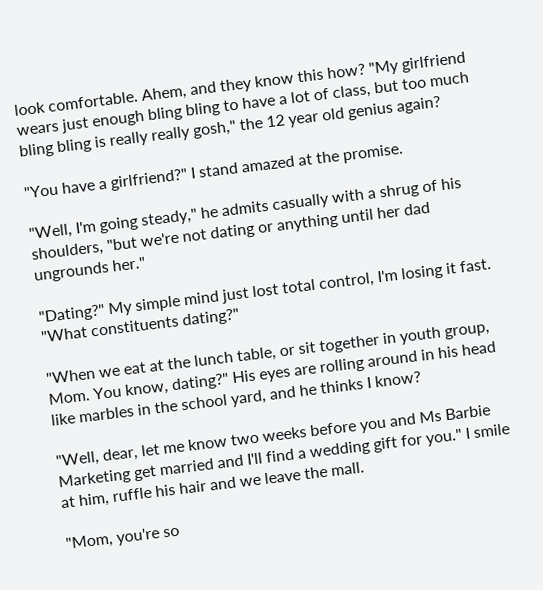look comfortable. Ahem, and they know this how? "My girlfriend wears just enough bling bling to have a lot of class, but too much bling bling is really really gosh," the 12 year old genius again?

"You have a girlfriend?" I stand amazed at the promise.

"Well, I'm going steady," he admits casually with a shrug of his shoulders, "but we're not dating or anything until her dad ungrounds her."

"Dating?" My simple mind just lost total control, I'm losing it fast. "What constituents dating?"

"When we eat at the lunch table, or sit together in youth group, Mom. You know, dating?" His eyes are rolling around in his head like marbles in the school yard, and he thinks I know?

"Well, dear, let me know two weeks before you and Ms Barbie Marketing get married and I'll find a wedding gift for you." I smile at him, ruffle his hair and we leave the mall.

"Mom, you're so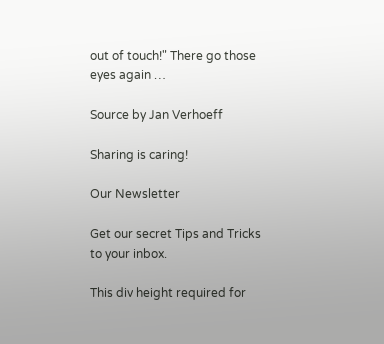out of touch!" There go those eyes again …

Source by Jan Verhoeff

Sharing is caring!

Our Newsletter

Get our secret Tips and Tricks to your inbox.

This div height required for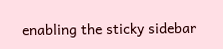enabling the sticky sidebar